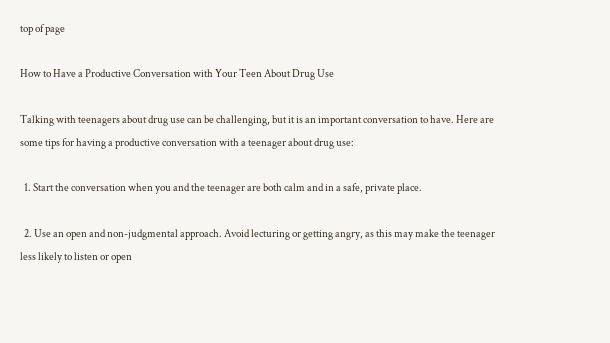top of page

How to Have a Productive Conversation with Your Teen About Drug Use

Talking with teenagers about drug use can be challenging, but it is an important conversation to have. Here are some tips for having a productive conversation with a teenager about drug use:

  1. Start the conversation when you and the teenager are both calm and in a safe, private place.

  2. Use an open and non-judgmental approach. Avoid lecturing or getting angry, as this may make the teenager less likely to listen or open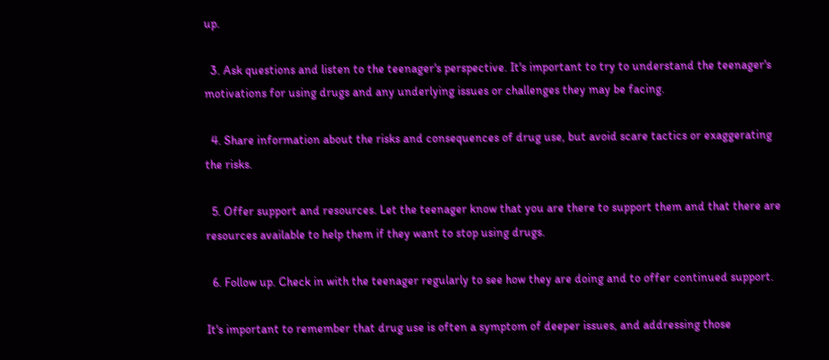up.

  3. Ask questions and listen to the teenager's perspective. It's important to try to understand the teenager's motivations for using drugs and any underlying issues or challenges they may be facing.

  4. Share information about the risks and consequences of drug use, but avoid scare tactics or exaggerating the risks.

  5. Offer support and resources. Let the teenager know that you are there to support them and that there are resources available to help them if they want to stop using drugs.

  6. Follow up. Check in with the teenager regularly to see how they are doing and to offer continued support.

It's important to remember that drug use is often a symptom of deeper issues, and addressing those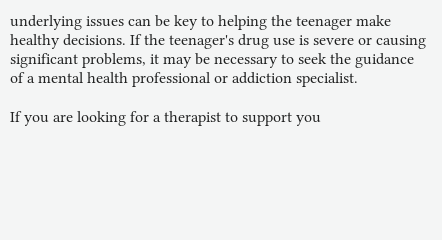underlying issues can be key to helping the teenager make healthy decisions. If the teenager's drug use is severe or causing significant problems, it may be necessary to seek the guidance of a mental health professional or addiction specialist.

If you are looking for a therapist to support you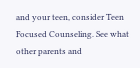and your teen, consider Teen Focused Counseling. See what other parents and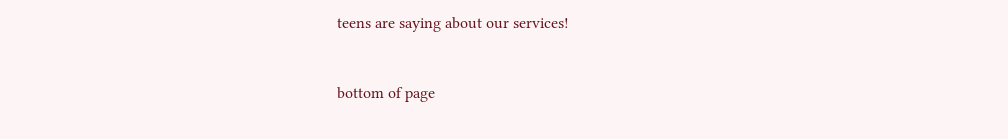teens are saying about our services!



bottom of page